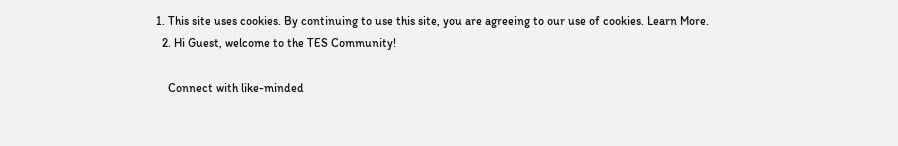1. This site uses cookies. By continuing to use this site, you are agreeing to our use of cookies. Learn More.
  2. Hi Guest, welcome to the TES Community!

    Connect with like-minded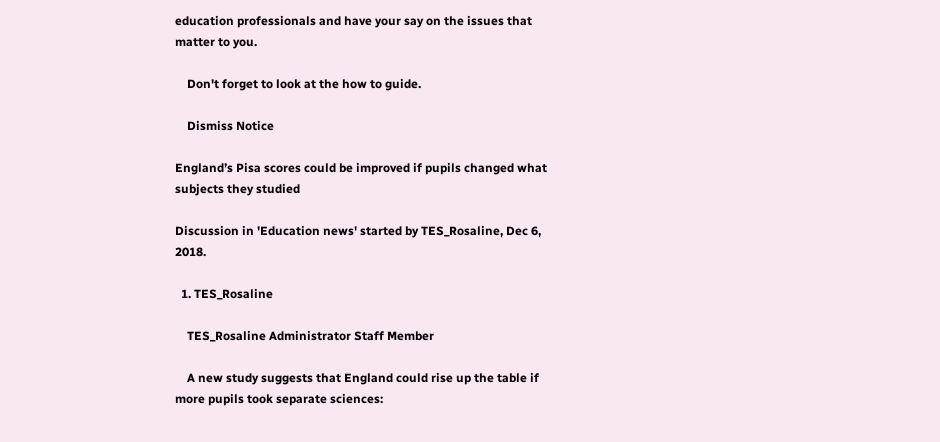education professionals and have your say on the issues that matter to you.

    Don't forget to look at the how to guide.

    Dismiss Notice

England’s Pisa scores could be improved if pupils changed what subjects they studied

Discussion in 'Education news' started by TES_Rosaline, Dec 6, 2018.

  1. TES_Rosaline

    TES_Rosaline Administrator Staff Member

    A new study suggests that England could rise up the table if more pupils took separate sciences: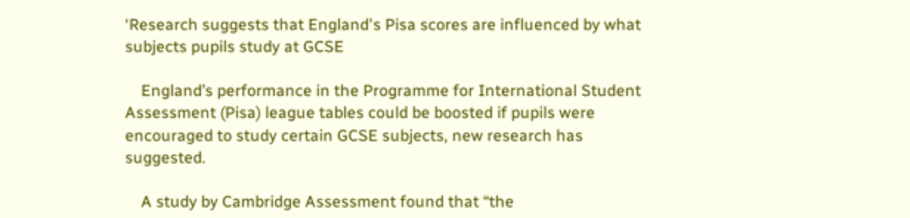‘Research suggests that England's Pisa scores are influenced by what subjects pupils study at GCSE

    England’s performance in the Programme for International Student Assessment (Pisa) league tables could be boosted if pupils were encouraged to study certain GCSE subjects, new research has suggested.

    A study by Cambridge Assessment found that “the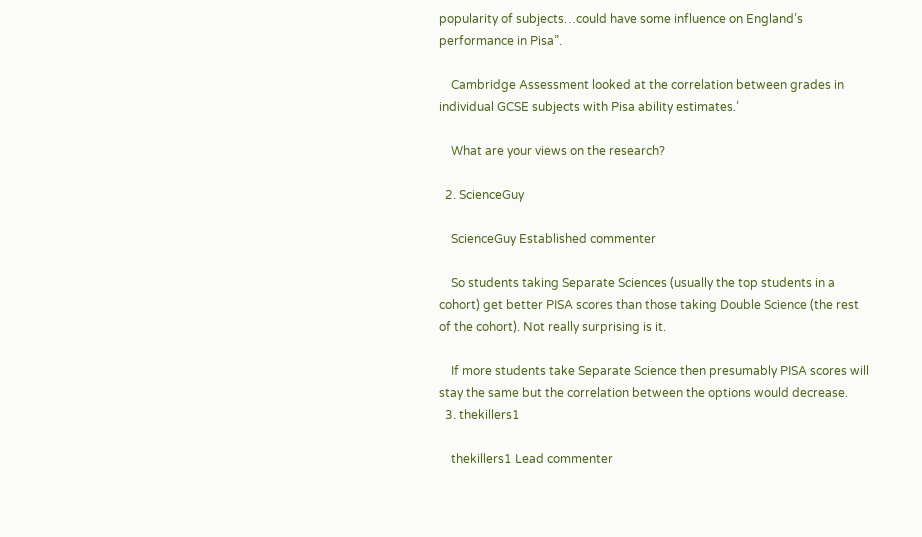popularity of subjects…could have some influence on England’s performance in Pisa”.

    Cambridge Assessment looked at the correlation between grades in individual GCSE subjects with Pisa ability estimates.’

    What are your views on the research?

  2. ScienceGuy

    ScienceGuy Established commenter

    So students taking Separate Sciences (usually the top students in a cohort) get better PISA scores than those taking Double Science (the rest of the cohort). Not really surprising is it.

    If more students take Separate Science then presumably PISA scores will stay the same but the correlation between the options would decrease.
  3. thekillers1

    thekillers1 Lead commenter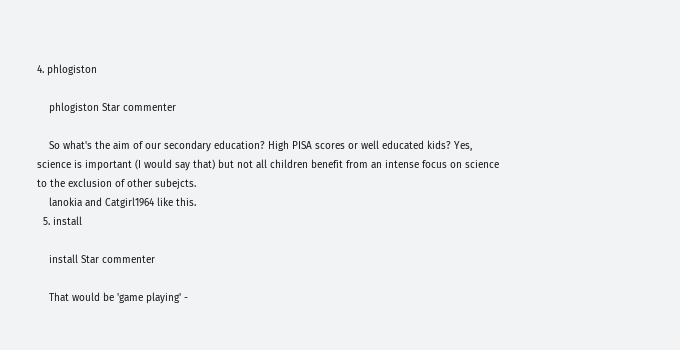4. phlogiston

    phlogiston Star commenter

    So what's the aim of our secondary education? High PISA scores or well educated kids? Yes, science is important (I would say that) but not all children benefit from an intense focus on science to the exclusion of other subejcts.
    lanokia and Catgirl1964 like this.
  5. install

    install Star commenter

    That would be 'game playing' -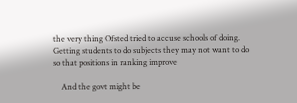the very thing Ofsted tried to accuse schools of doing. Getting students to do subjects they may not want to do so that positions in ranking improve

    And the govt might be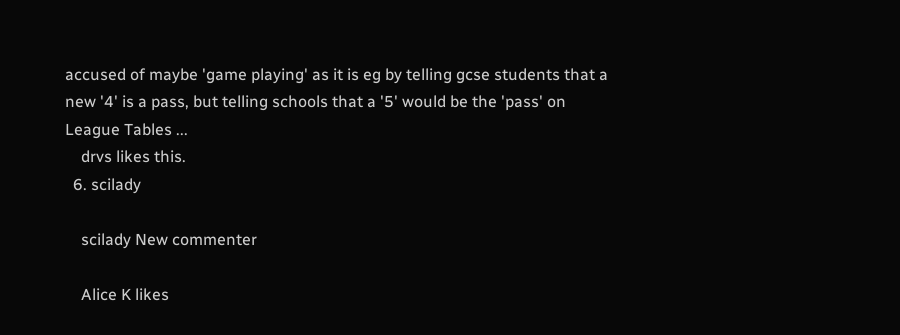accused of maybe 'game playing' as it is eg by telling gcse students that a new '4' is a pass, but telling schools that a '5' would be the 'pass' on League Tables ...
    drvs likes this.
  6. scilady

    scilady New commenter

    Alice K likes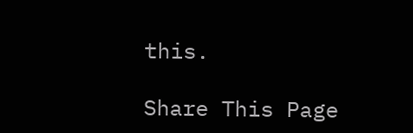this.

Share This Page